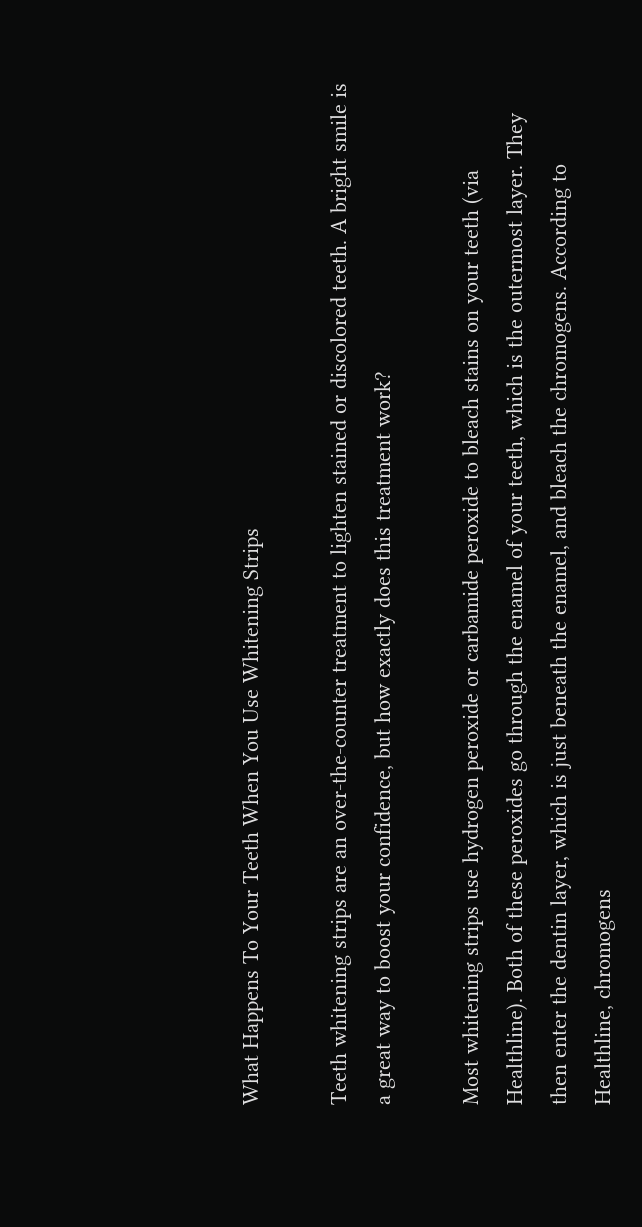What Happens To Your Teeth When You Use Whitening Strips

Teeth whitening strips are an over-the-counter treatment to lighten stained or discolored teeth. A bright smile is a great way to boost your confidence, but how exactly does this treatment work?

Most whitening strips use hydrogen peroxide or carbamide peroxide to bleach stains on your teeth (via Healthline). Both of these peroxides go through the enamel of your teeth, which is the outermost layer. They then enter the dentin layer, which is just beneath the enamel, and bleach the chromogens. According to Healthline, chromogens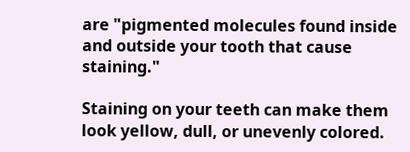are "pigmented molecules found inside and outside your tooth that cause staining."

Staining on your teeth can make them look yellow, dull, or unevenly colored.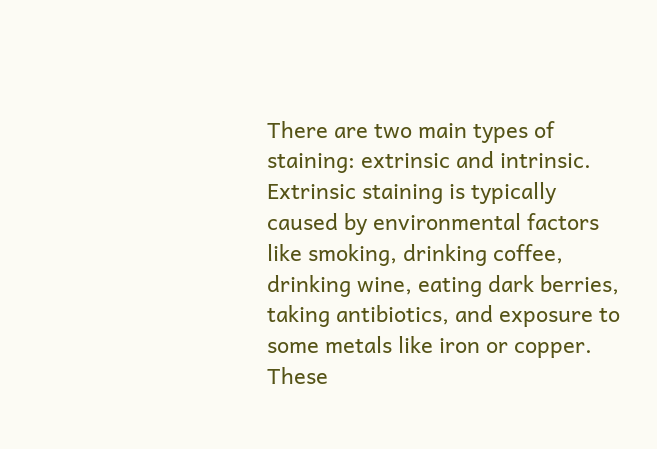There are two main types of staining: extrinsic and intrinsic. Extrinsic staining is typically caused by environmental factors like smoking, drinking coffee, drinking wine, eating dark berries, taking antibiotics, and exposure to some metals like iron or copper. These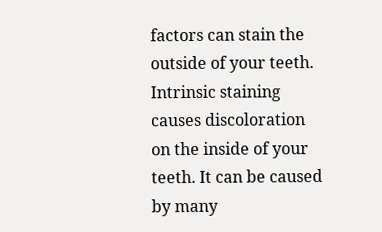factors can stain the outside of your teeth. Intrinsic staining causes discoloration on the inside of your teeth. It can be caused by many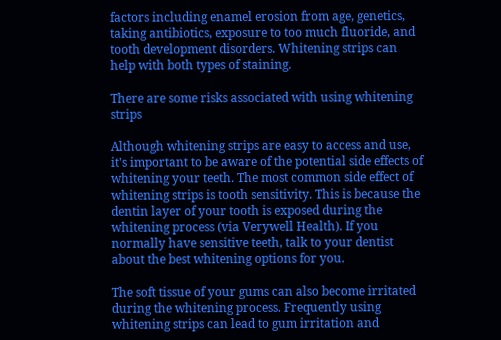factors including enamel erosion from age, genetics, taking antibiotics, exposure to too much fluoride, and tooth development disorders. Whitening strips can help with both types of staining.

There are some risks associated with using whitening strips

Although whitening strips are easy to access and use, it's important to be aware of the potential side effects of whitening your teeth. The most common side effect of whitening strips is tooth sensitivity. This is because the dentin layer of your tooth is exposed during the whitening process (via Verywell Health). If you normally have sensitive teeth, talk to your dentist about the best whitening options for you.

The soft tissue of your gums can also become irritated during the whitening process. Frequently using whitening strips can lead to gum irritation and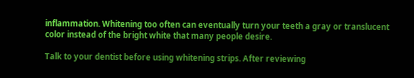inflammation. Whitening too often can eventually turn your teeth a gray or translucent color instead of the bright white that many people desire.

Talk to your dentist before using whitening strips. After reviewing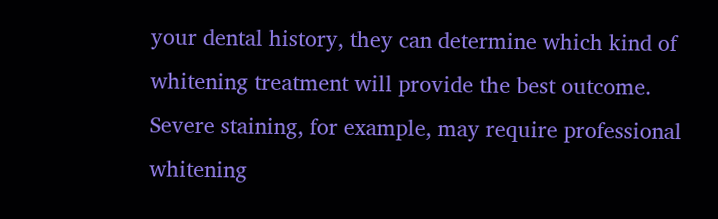your dental history, they can determine which kind of whitening treatment will provide the best outcome. Severe staining, for example, may require professional whitening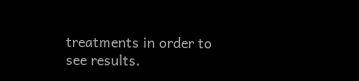treatments in order to see results.